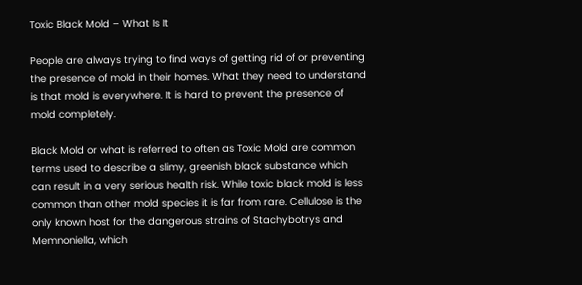Toxic Black Mold – What Is It

People are always trying to find ways of getting rid of or preventing the presence of mold in their homes. What they need to understand is that mold is everywhere. It is hard to prevent the presence of mold completely.

Black Mold or what is referred to often as Toxic Mold are common terms used to describe a slimy, greenish black substance which can result in a very serious health risk. While toxic black mold is less common than other mold species it is far from rare. Cellulose is the only known host for the dangerous strains of Stachybotrys and Memnoniella, which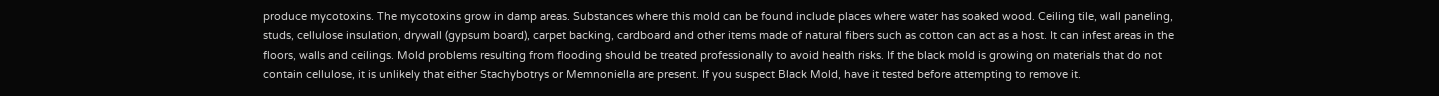produce mycotoxins. The mycotoxins grow in damp areas. Substances where this mold can be found include places where water has soaked wood. Ceiling tile, wall paneling, studs, cellulose insulation, drywall (gypsum board), carpet backing, cardboard and other items made of natural fibers such as cotton can act as a host. It can infest areas in the floors, walls and ceilings. Mold problems resulting from flooding should be treated professionally to avoid health risks. If the black mold is growing on materials that do not contain cellulose, it is unlikely that either Stachybotrys or Memnoniella are present. If you suspect Black Mold, have it tested before attempting to remove it.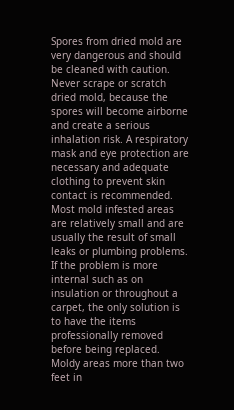Spores from dried mold are very dangerous and should be cleaned with caution. Never scrape or scratch dried mold, because the spores will become airborne and create a serious inhalation risk. A respiratory mask and eye protection are necessary and adequate clothing to prevent skin contact is recommended. Most mold infested areas are relatively small and are usually the result of small leaks or plumbing problems. If the problem is more internal such as on insulation or throughout a carpet, the only solution is to have the items professionally removed before being replaced. Moldy areas more than two feet in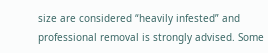size are considered “heavily infested” and professional removal is strongly advised. Some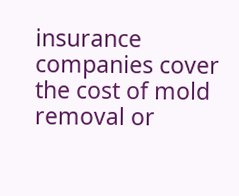insurance companies cover the cost of mold removal or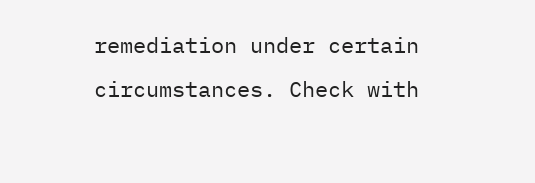remediation under certain circumstances. Check with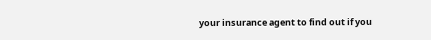your insurance agent to find out if you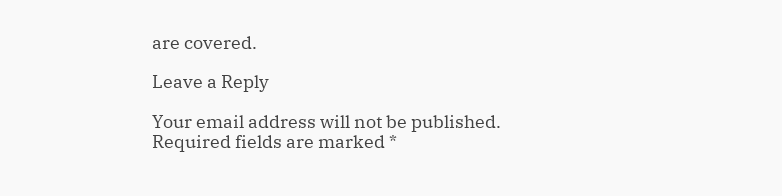are covered.

Leave a Reply

Your email address will not be published. Required fields are marked *